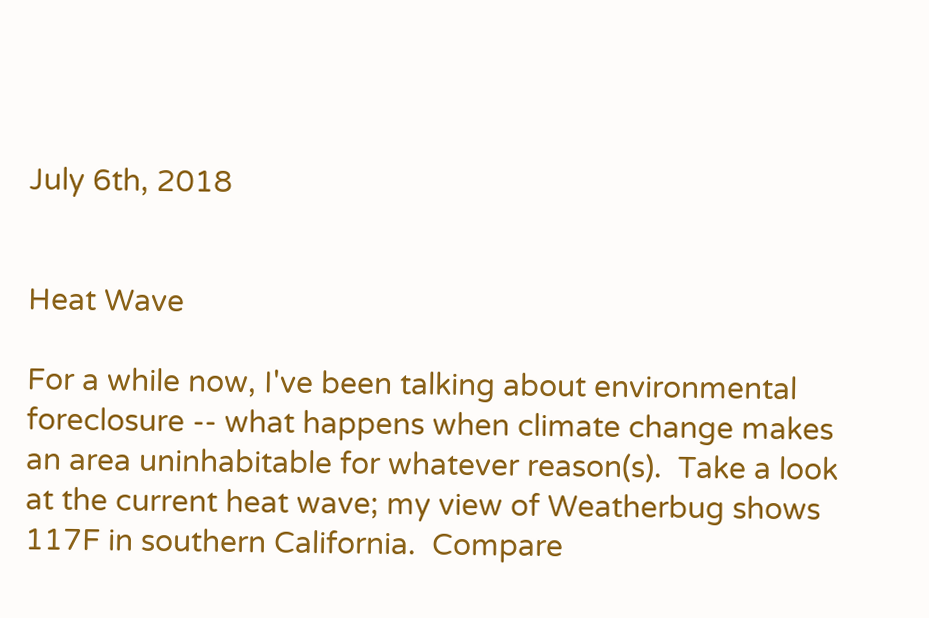July 6th, 2018


Heat Wave

For a while now, I've been talking about environmental foreclosure -- what happens when climate change makes an area uninhabitable for whatever reason(s).  Take a look at the current heat wave; my view of Weatherbug shows 117F in southern California.  Compare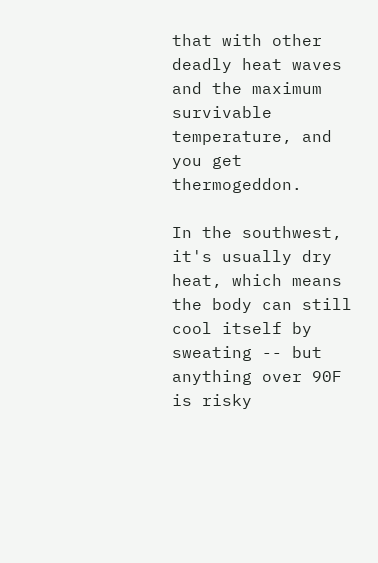that with other deadly heat waves and the maximum survivable temperature, and you get thermogeddon.

In the southwest, it's usually dry heat, which means the body can still cool itself by sweating -- but anything over 90F is risky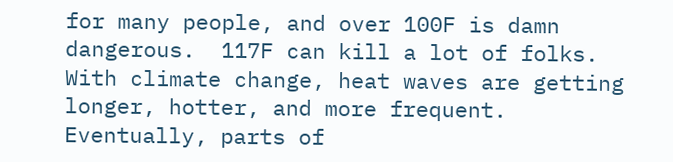for many people, and over 100F is damn dangerous.  117F can kill a lot of folks.  With climate change, heat waves are getting longer, hotter, and more frequent.  Eventually, parts of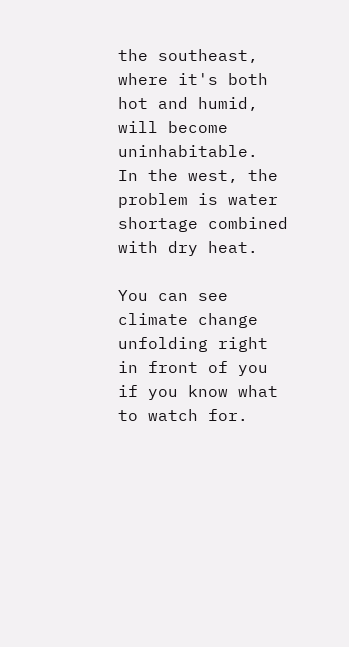the southeast, where it's both hot and humid, will become uninhabitable.  In the west, the problem is water shortage combined with dry heat.

You can see climate change unfolding right in front of you if you know what to watch for.